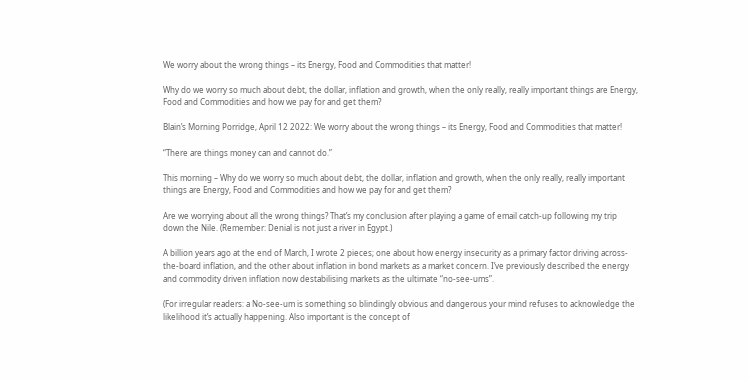We worry about the wrong things – its Energy, Food and Commodities that matter!

Why do we worry so much about debt, the dollar, inflation and growth, when the only really, really important things are Energy, Food and Commodities and how we pay for and get them?

Blain’s Morning Porridge, April 12 2022: We worry about the wrong things – its Energy, Food and Commodities that matter!

“There are things money can and cannot do.”

This morning – Why do we worry so much about debt, the dollar, inflation and growth, when the only really, really important things are Energy, Food and Commodities and how we pay for and get them?

Are we worrying about all the wrong things? That’s my conclusion after playing a game of email catch-up following my trip down the Nile. (Remember: Denial is not just a river in Egypt.)

A billion years ago at the end of March, I wrote 2 pieces; one about how energy insecurity as a primary factor driving across-the-board inflation, and the other about inflation in bond markets as a market concern. I’ve previously described the energy and commodity driven inflation now destabilising markets as the ultimate “no-see-ums”.

(For irregular readers: a No-see-um is something so blindingly obvious and dangerous your mind refuses to acknowledge the likelihood it’s actually happening. Also important is the concept of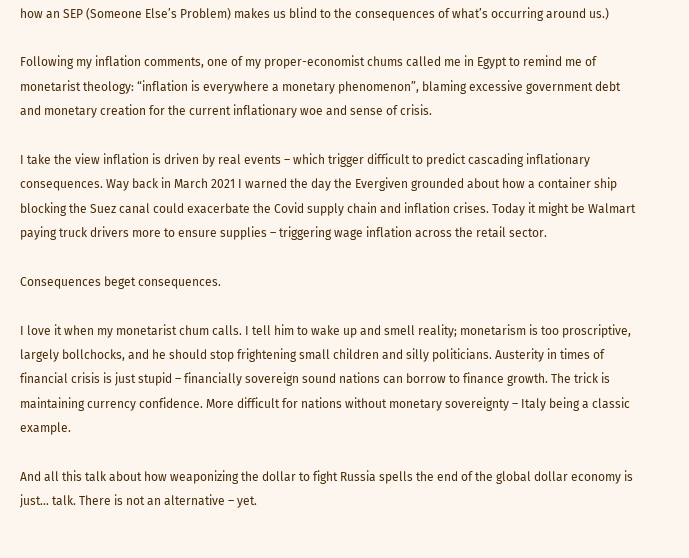how an SEP (Someone Else’s Problem) makes us blind to the consequences of what’s occurring around us.)

Following my inflation comments, one of my proper-economist chums called me in Egypt to remind me of monetarist theology: “inflation is everywhere a monetary phenomenon”, blaming excessive government debt and monetary creation for the current inflationary woe and sense of crisis.

I take the view inflation is driven by real events – which trigger difficult to predict cascading inflationary consequences. Way back in March 2021 I warned the day the Evergiven grounded about how a container ship blocking the Suez canal could exacerbate the Covid supply chain and inflation crises. Today it might be Walmart paying truck drivers more to ensure supplies – triggering wage inflation across the retail sector.

Consequences beget consequences.

I love it when my monetarist chum calls. I tell him to wake up and smell reality; monetarism is too proscriptive, largely bollchocks, and he should stop frightening small children and silly politicians. Austerity in times of financial crisis is just stupid – financially sovereign sound nations can borrow to finance growth. The trick is maintaining currency confidence. More difficult for nations without monetary sovereignty – Italy being a classic example.

And all this talk about how weaponizing the dollar to fight Russia spells the end of the global dollar economy is just… talk. There is not an alternative – yet.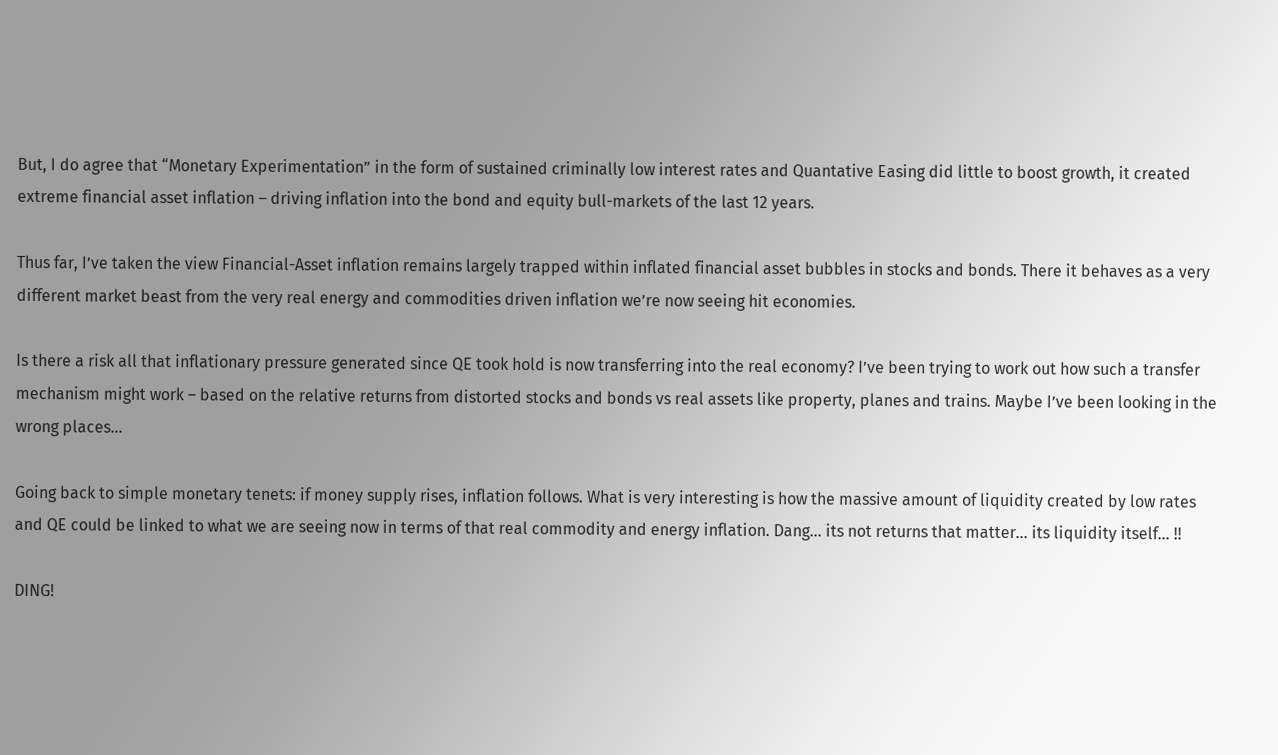But, I do agree that “Monetary Experimentation” in the form of sustained criminally low interest rates and Quantative Easing did little to boost growth, it created extreme financial asset inflation – driving inflation into the bond and equity bull-markets of the last 12 years.

Thus far, I’ve taken the view Financial-Asset inflation remains largely trapped within inflated financial asset bubbles in stocks and bonds. There it behaves as a very different market beast from the very real energy and commodities driven inflation we’re now seeing hit economies.

Is there a risk all that inflationary pressure generated since QE took hold is now transferring into the real economy? I’ve been trying to work out how such a transfer mechanism might work – based on the relative returns from distorted stocks and bonds vs real assets like property, planes and trains. Maybe I’ve been looking in the wrong places…

Going back to simple monetary tenets: if money supply rises, inflation follows. What is very interesting is how the massive amount of liquidity created by low rates and QE could be linked to what we are seeing now in terms of that real commodity and energy inflation. Dang… its not returns that matter… its liquidity itself… !!

DING!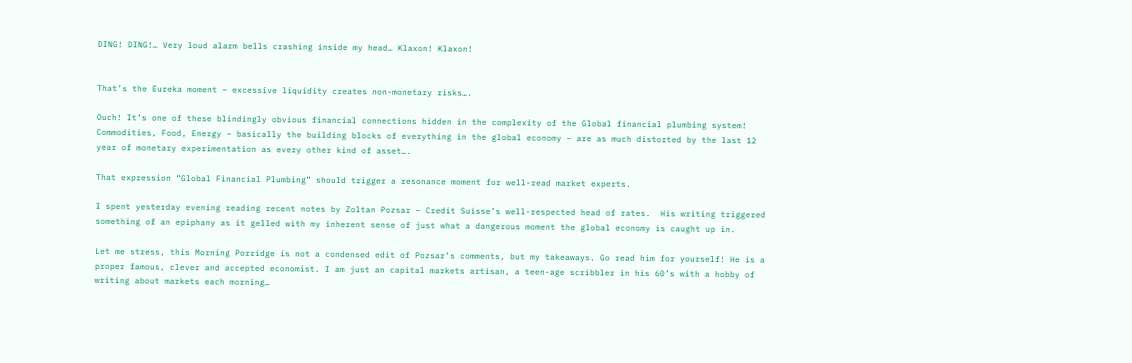DING! DING!… Very loud alarm bells crashing inside my head… Klaxon! Klaxon!


That’s the Eureka moment – excessive liquidity creates non-monetary risks….

Ouch! It’s one of these blindingly obvious financial connections hidden in the complexity of the Global financial plumbing system!  Commodities, Food, Energy – basically the building blocks of everything in the global economy – are as much distorted by the last 12 year of monetary experimentation as every other kind of asset….

That expression “Global Financial Plumbing” should trigger a resonance moment for well-read market experts.

I spent yesterday evening reading recent notes by Zoltan Pozsar – Credit Suisse’s well-respected head of rates.  His writing triggered something of an epiphany as it gelled with my inherent sense of just what a dangerous moment the global economy is caught up in.

Let me stress, this Morning Porridge is not a condensed edit of Pozsar’s comments, but my takeaways. Go read him for yourself! He is a proper famous, clever and accepted economist. I am just an capital markets artisan, a teen-age scribbler in his 60’s with a hobby of writing about markets each morning…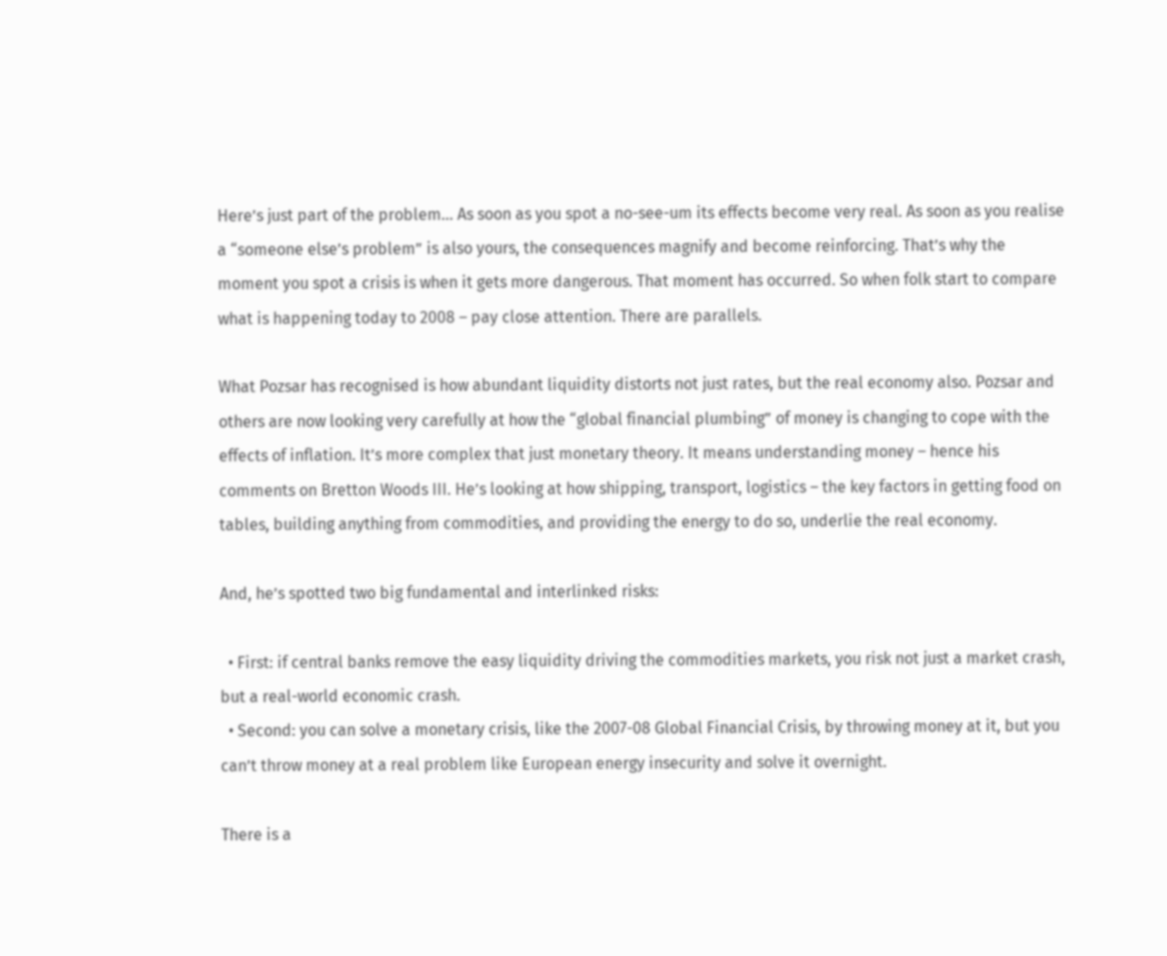Here’s just part of the problem… As soon as you spot a no-see-um its effects become very real. As soon as you realise a “someone else’s problem” is also yours, the consequences magnify and become reinforcing. That’s why the moment you spot a crisis is when it gets more dangerous. That moment has occurred. So when folk start to compare what is happening today to 2008 – pay close attention. There are parallels.

What Pozsar has recognised is how abundant liquidity distorts not just rates, but the real economy also. Pozsar and others are now looking very carefully at how the “global financial plumbing” of money is changing to cope with the effects of inflation. It’s more complex that just monetary theory. It means understanding money – hence his comments on Bretton Woods III. He’s looking at how shipping, transport, logistics – the key factors in getting food on tables, building anything from commodities, and providing the energy to do so, underlie the real economy.

And, he’s spotted two big fundamental and interlinked risks:

  • First: if central banks remove the easy liquidity driving the commodities markets, you risk not just a market crash, but a real-world economic crash.
  • Second: you can solve a monetary crisis, like the 2007-08 Global Financial Crisis, by throwing money at it, but you can’t throw money at a real problem like European energy insecurity and solve it overnight.

There is a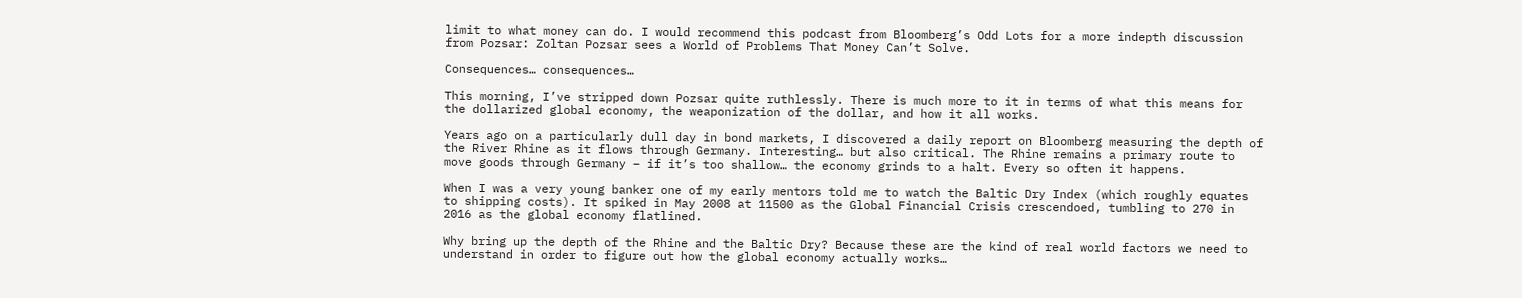limit to what money can do. I would recommend this podcast from Bloomberg’s Odd Lots for a more indepth discussion from Pozsar: Zoltan Pozsar sees a World of Problems That Money Can’t Solve.

Consequences… consequences…

This morning, I’ve stripped down Pozsar quite ruthlessly. There is much more to it in terms of what this means for the dollarized global economy, the weaponization of the dollar, and how it all works.

Years ago on a particularly dull day in bond markets, I discovered a daily report on Bloomberg measuring the depth of the River Rhine as it flows through Germany. Interesting… but also critical. The Rhine remains a primary route to move goods through Germany – if it’s too shallow… the economy grinds to a halt. Every so often it happens.

When I was a very young banker one of my early mentors told me to watch the Baltic Dry Index (which roughly equates to shipping costs). It spiked in May 2008 at 11500 as the Global Financial Crisis crescendoed, tumbling to 270 in 2016 as the global economy flatlined.

Why bring up the depth of the Rhine and the Baltic Dry? Because these are the kind of real world factors we need to understand in order to figure out how the global economy actually works…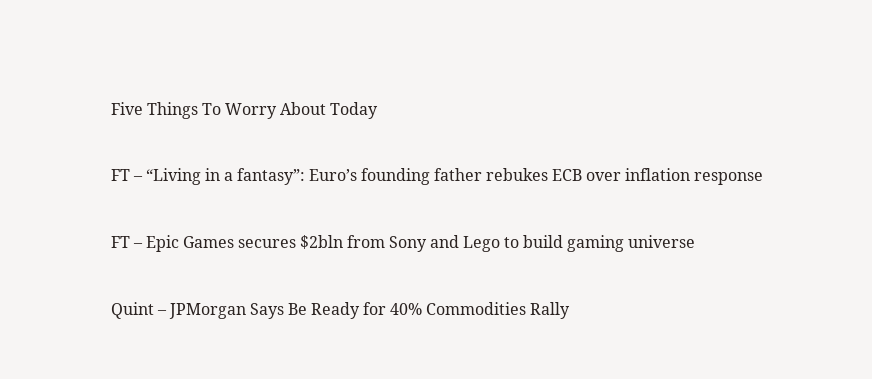Five Things To Worry About Today

FT – “Living in a fantasy”: Euro’s founding father rebukes ECB over inflation response

FT – Epic Games secures $2bln from Sony and Lego to build gaming universe

Quint – JPMorgan Says Be Ready for 40% Commodities Rally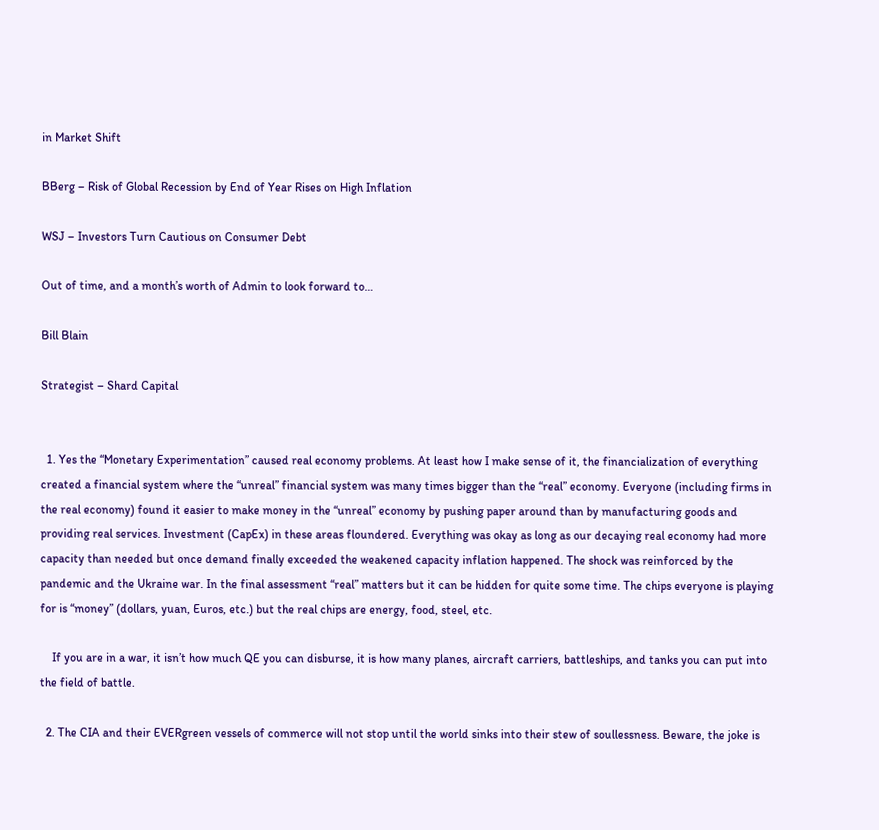in Market Shift

BBerg – Risk of Global Recession by End of Year Rises on High Inflation

WSJ – Investors Turn Cautious on Consumer Debt

Out of time, and a month’s worth of Admin to look forward to…

Bill Blain

Strategist – Shard Capital


  1. Yes the “Monetary Experimentation” caused real economy problems. At least how I make sense of it, the financialization of everything created a financial system where the “unreal” financial system was many times bigger than the “real” economy. Everyone (including firms in the real economy) found it easier to make money in the “unreal” economy by pushing paper around than by manufacturing goods and providing real services. Investment (CapEx) in these areas floundered. Everything was okay as long as our decaying real economy had more capacity than needed but once demand finally exceeded the weakened capacity inflation happened. The shock was reinforced by the pandemic and the Ukraine war. In the final assessment “real” matters but it can be hidden for quite some time. The chips everyone is playing for is “money” (dollars, yuan, Euros, etc.) but the real chips are energy, food, steel, etc.

    If you are in a war, it isn’t how much QE you can disburse, it is how many planes, aircraft carriers, battleships, and tanks you can put into the field of battle.

  2. The CIA and their EVERgreen vessels of commerce will not stop until the world sinks into their stew of soullessness. Beware, the joke is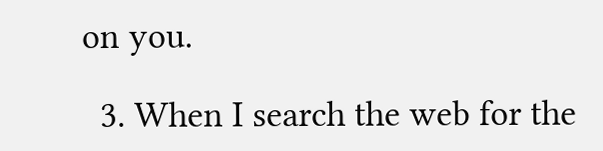on you.

  3. When I search the web for the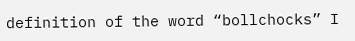definition of the word “bollchocks” I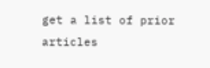get a list of prior articles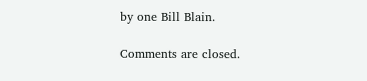by one Bill Blain.

Comments are closed.